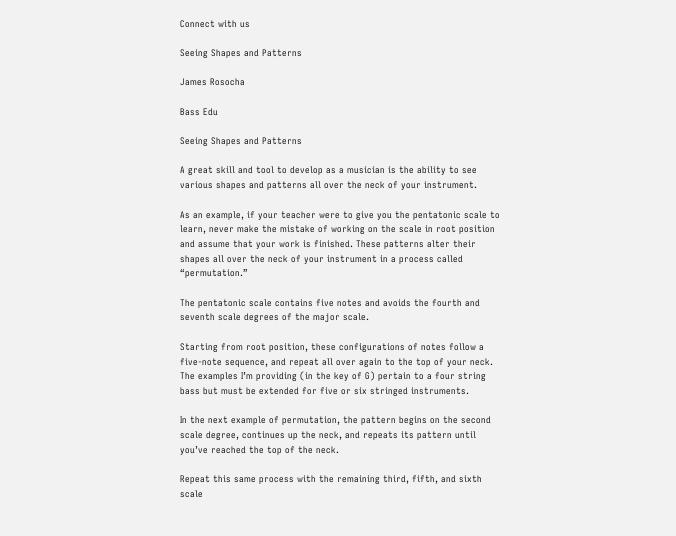Connect with us

Seeing Shapes and Patterns

James Rosocha

Bass Edu

Seeing Shapes and Patterns

A great skill and tool to develop as a musician is the ability to see various shapes and patterns all over the neck of your instrument.

As an example, if your teacher were to give you the pentatonic scale to learn, never make the mistake of working on the scale in root position and assume that your work is finished. These patterns alter their shapes all over the neck of your instrument in a process called “permutation.”

The pentatonic scale contains five notes and avoids the fourth and seventh scale degrees of the major scale.

Starting from root position, these configurations of notes follow a five-note sequence, and repeat all over again to the top of your neck. The examples I’m providing (in the key of G) pertain to a four string bass but must be extended for five or six stringed instruments.

In the next example of permutation, the pattern begins on the second scale degree, continues up the neck, and repeats its pattern until you’ve reached the top of the neck.

Repeat this same process with the remaining third, fifth, and sixth scale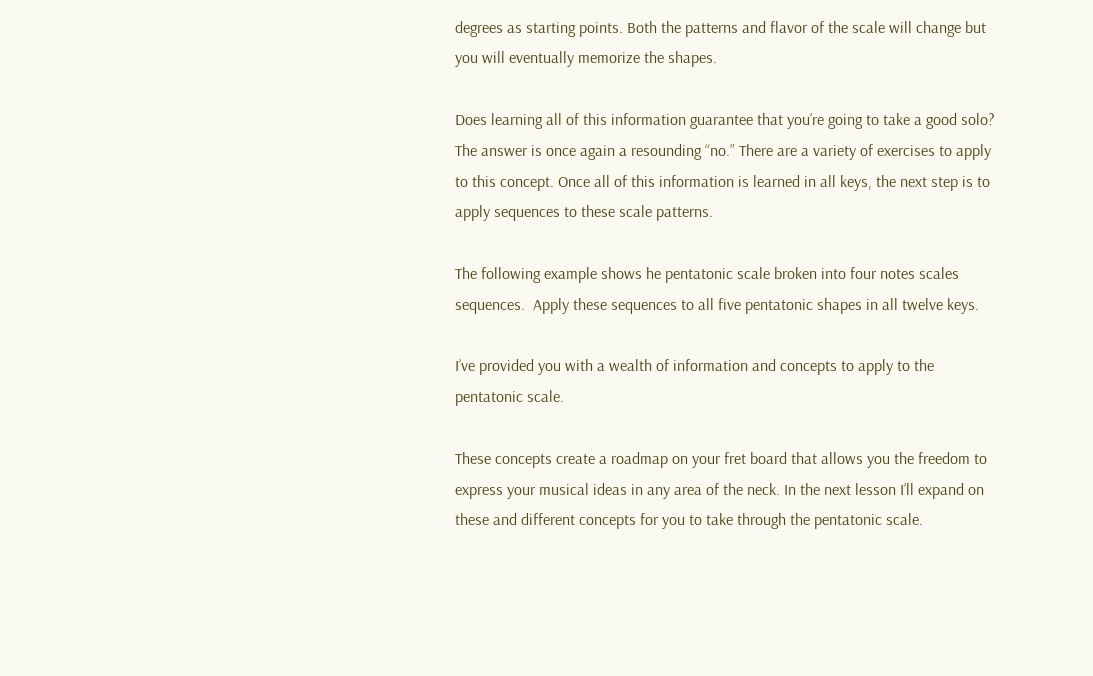degrees as starting points. Both the patterns and flavor of the scale will change but you will eventually memorize the shapes.

Does learning all of this information guarantee that you’re going to take a good solo? The answer is once again a resounding “no.” There are a variety of exercises to apply to this concept. Once all of this information is learned in all keys, the next step is to apply sequences to these scale patterns.

The following example shows he pentatonic scale broken into four notes scales sequences.  Apply these sequences to all five pentatonic shapes in all twelve keys.

I’ve provided you with a wealth of information and concepts to apply to the pentatonic scale.

These concepts create a roadmap on your fret board that allows you the freedom to express your musical ideas in any area of the neck. In the next lesson I’ll expand on these and different concepts for you to take through the pentatonic scale.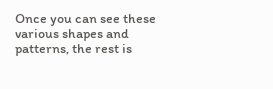Once you can see these various shapes and patterns, the rest is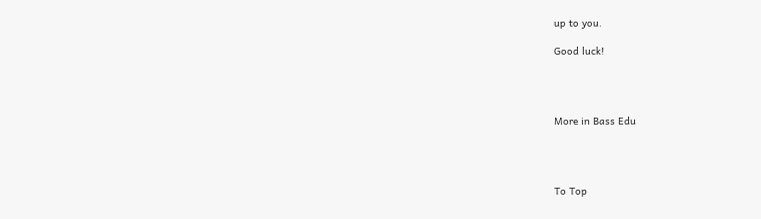up to you.

Good luck!




More in Bass Edu




To Top